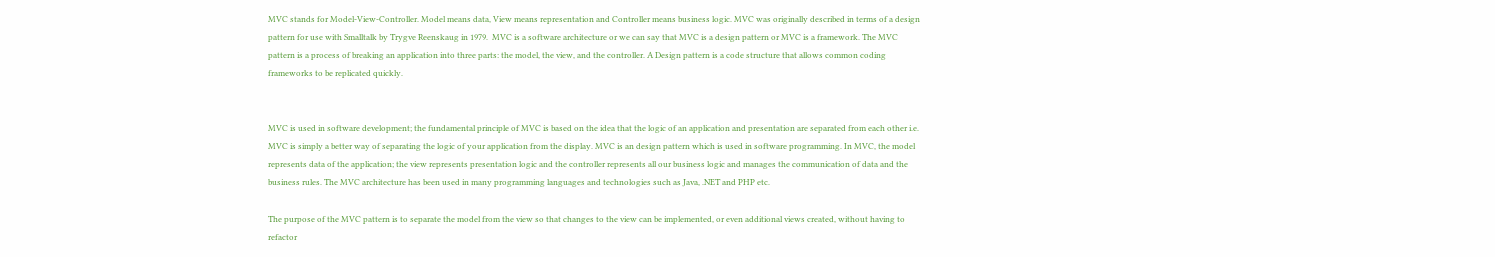MVC stands for Model-View-Controller. Model means data, View means representation and Controller means business logic. MVC was originally described in terms of a design pattern for use with Smalltalk by Trygve Reenskaug in 1979.  MVC is a software architecture or we can say that MVC is a design pattern or MVC is a framework. The MVC pattern is a process of breaking an application into three parts: the model, the view, and the controller. A Design pattern is a code structure that allows common coding frameworks to be replicated quickly.


MVC is used in software development; the fundamental principle of MVC is based on the idea that the logic of an application and presentation are separated from each other i.e. MVC is simply a better way of separating the logic of your application from the display. MVC is an design pattern which is used in software programming. In MVC, the model represents data of the application; the view represents presentation logic and the controller represents all our business logic and manages the communication of data and the business rules. The MVC architecture has been used in many programming languages and technologies such as Java, .NET and PHP etc.

The purpose of the MVC pattern is to separate the model from the view so that changes to the view can be implemented, or even additional views created, without having to refactor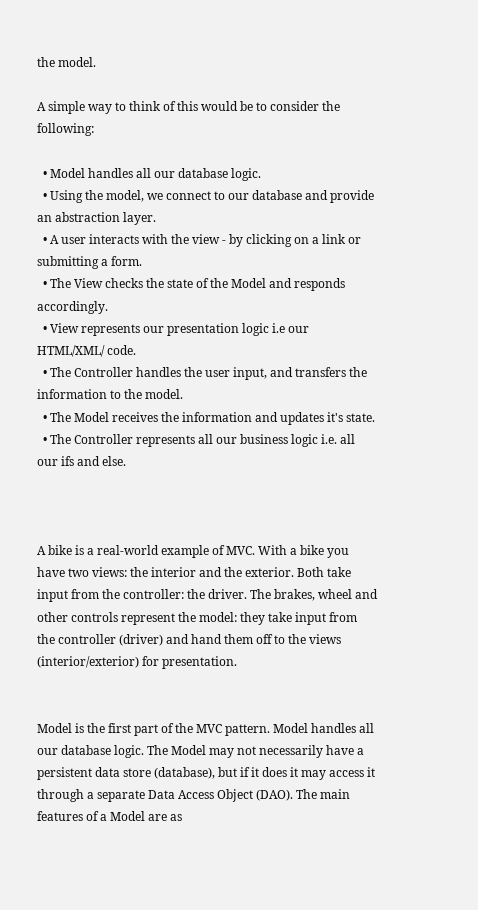the model.

A simple way to think of this would be to consider the following:

  • Model handles all our database logic.
  • Using the model, we connect to our database and provide an abstraction layer.
  • A user interacts with the view - by clicking on a link or submitting a form.
  • The View checks the state of the Model and responds accordingly.
  • View represents our presentation logic i.e our HTML/XML/ code.
  • The Controller handles the user input, and transfers the information to the model.
  • The Model receives the information and updates it's state.
  • The Controller represents all our business logic i.e. all our ifs and else.



A bike is a real-world example of MVC. With a bike you have two views: the interior and the exterior. Both take input from the controller: the driver. The brakes, wheel and other controls represent the model: they take input from the controller (driver) and hand them off to the views (interior/exterior) for presentation.


Model is the first part of the MVC pattern. Model handles all our database logic. The Model may not necessarily have a persistent data store (database), but if it does it may access it through a separate Data Access Object (DAO). The main features of a Model are as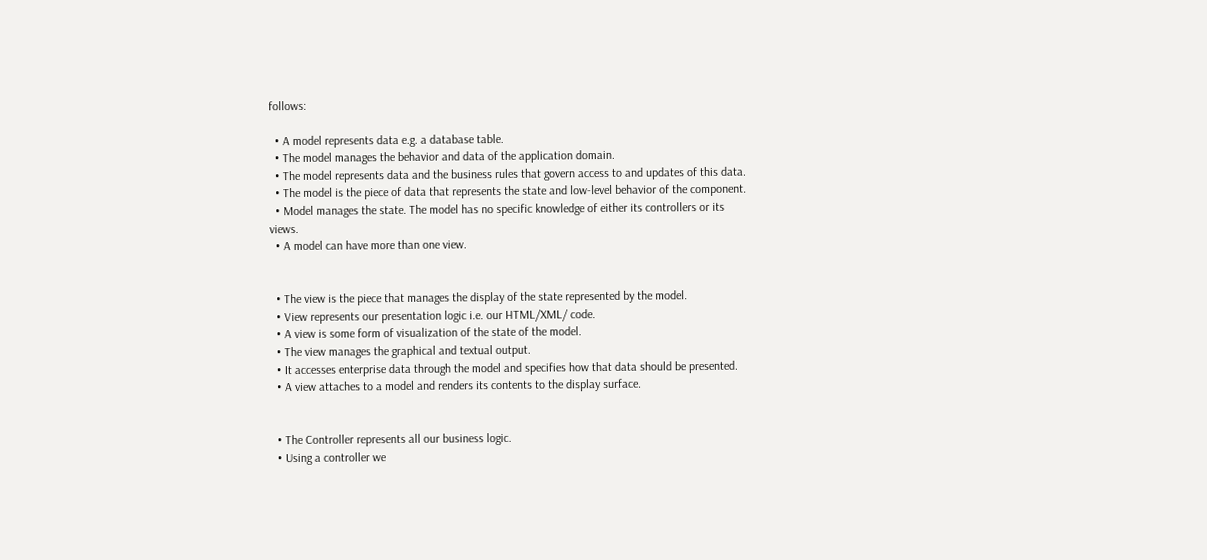follows:

  • A model represents data e.g. a database table.
  • The model manages the behavior and data of the application domain.
  • The model represents data and the business rules that govern access to and updates of this data.
  • The model is the piece of data that represents the state and low-level behavior of the component.
  • Model manages the state. The model has no specific knowledge of either its controllers or its views.
  • A model can have more than one view.


  • The view is the piece that manages the display of the state represented by the model.
  • View represents our presentation logic i.e. our HTML/XML/ code.
  • A view is some form of visualization of the state of the model.
  • The view manages the graphical and textual output.
  • It accesses enterprise data through the model and specifies how that data should be presented.
  • A view attaches to a model and renders its contents to the display surface.


  • The Controller represents all our business logic.
  • Using a controller we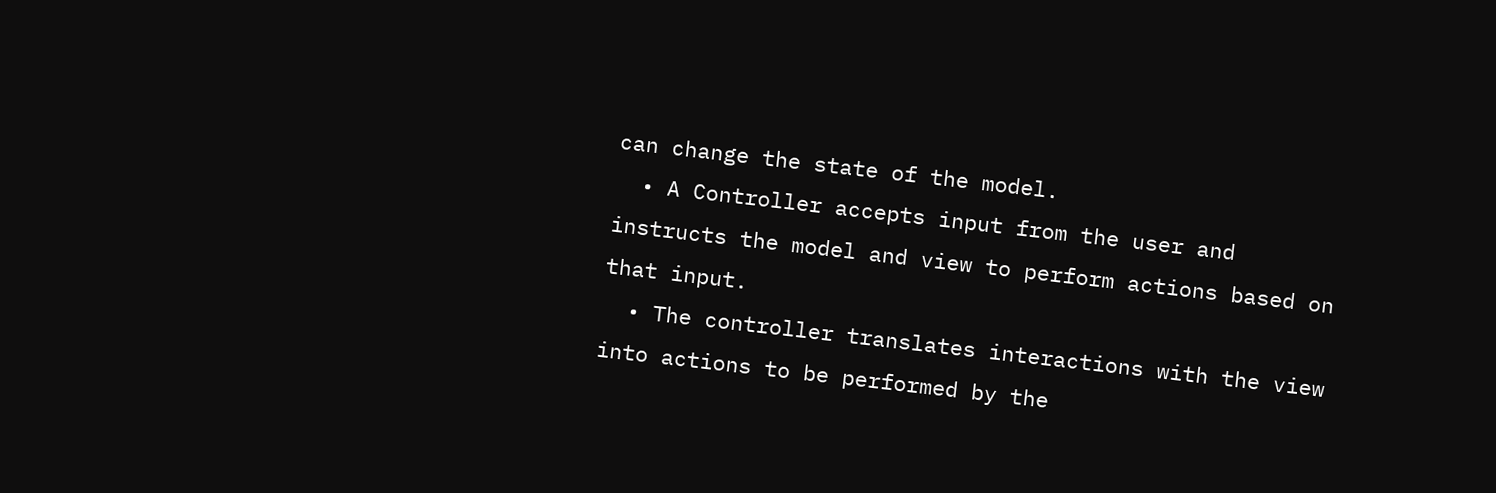can change the state of the model.
  • A Controller accepts input from the user and instructs the model and view to perform actions based on that input.
  • The controller translates interactions with the view into actions to be performed by the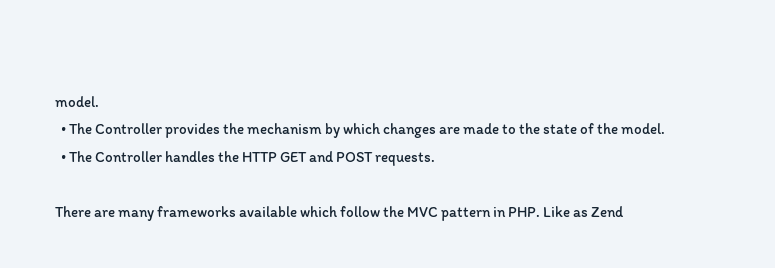model.
  • The Controller provides the mechanism by which changes are made to the state of the model.
  • The Controller handles the HTTP GET and POST requests.

There are many frameworks available which follow the MVC pattern in PHP. Like as Zend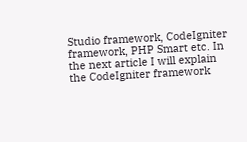Studio framework, CodeIgniter framework, PHP Smart etc. In the next article I will explain the CodeIgniter framework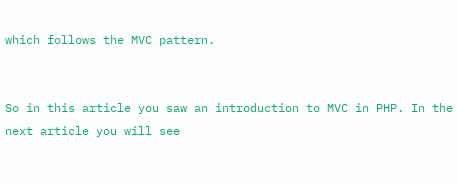which follows the MVC pattern.


So in this article you saw an introduction to MVC in PHP. In the next article you will see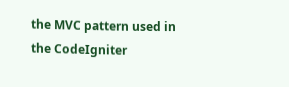the MVC pattern used in the CodeIgniter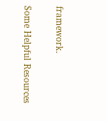framework.

Some Helpful Resources